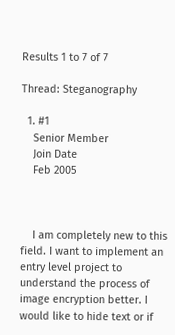Results 1 to 7 of 7

Thread: Steganography

  1. #1
    Senior Member
    Join Date
    Feb 2005



    I am completely new to this field. I want to implement an entry level project to understand the process of image encryption better. I would like to hide text or if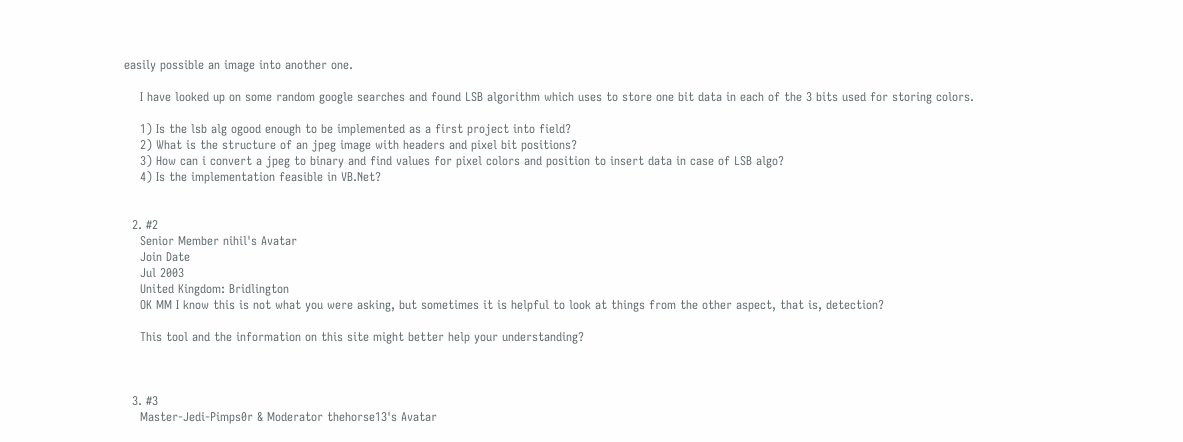easily possible an image into another one.

    I have looked up on some random google searches and found LSB algorithm which uses to store one bit data in each of the 3 bits used for storing colors.

    1) Is the lsb alg ogood enough to be implemented as a first project into field?
    2) What is the structure of an jpeg image with headers and pixel bit positions?
    3) How can i convert a jpeg to binary and find values for pixel colors and position to insert data in case of LSB algo?
    4) Is the implementation feasible in VB.Net?


  2. #2
    Senior Member nihil's Avatar
    Join Date
    Jul 2003
    United Kingdom: Bridlington
    OK MM I know this is not what you were asking, but sometimes it is helpful to look at things from the other aspect, that is, detection?

    This tool and the information on this site might better help your understanding?



  3. #3
    Master-Jedi-Pimps0r & Moderator thehorse13's Avatar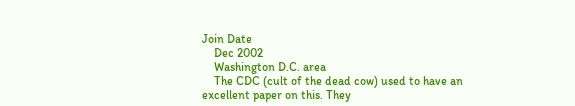Join Date
    Dec 2002
    Washington D.C. area
    The CDC (cult of the dead cow) used to have an excellent paper on this. They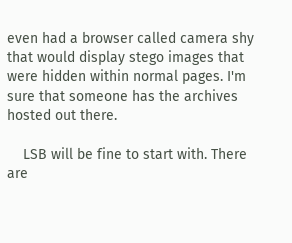even had a browser called camera shy that would display stego images that were hidden within normal pages. I'm sure that someone has the archives hosted out there.

    LSB will be fine to start with. There are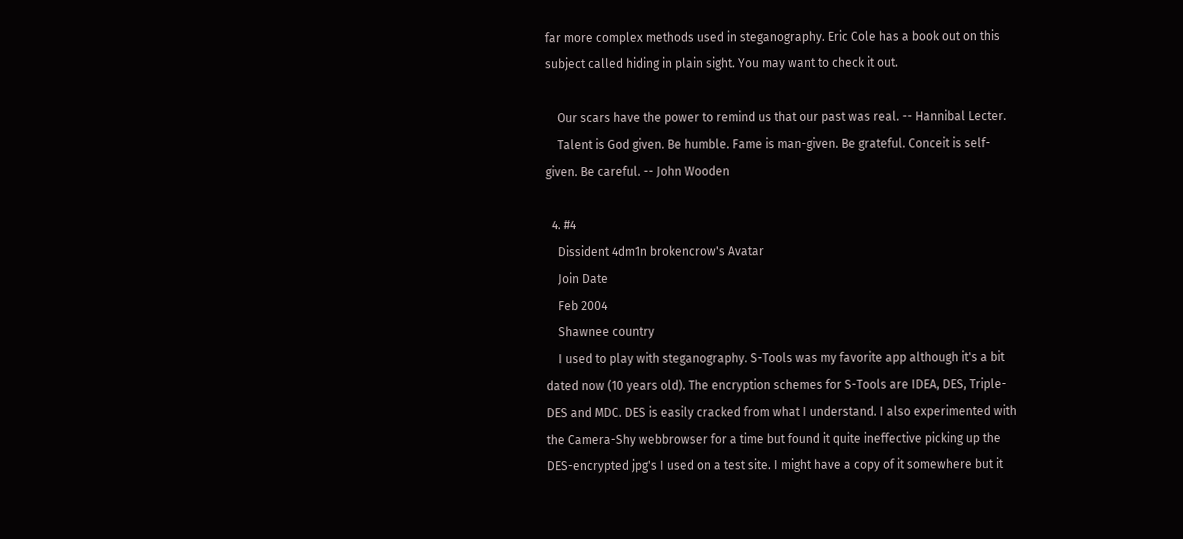far more complex methods used in steganography. Eric Cole has a book out on this subject called hiding in plain sight. You may want to check it out.

    Our scars have the power to remind us that our past was real. -- Hannibal Lecter.
    Talent is God given. Be humble. Fame is man-given. Be grateful. Conceit is self-given. Be careful. -- John Wooden

  4. #4
    Dissident 4dm1n brokencrow's Avatar
    Join Date
    Feb 2004
    Shawnee country
    I used to play with steganography. S-Tools was my favorite app although it's a bit dated now (10 years old). The encryption schemes for S-Tools are IDEA, DES, Triple-DES and MDC. DES is easily cracked from what I understand. I also experimented with the Camera-Shy webbrowser for a time but found it quite ineffective picking up the DES-encrypted jpg's I used on a test site. I might have a copy of it somewhere but it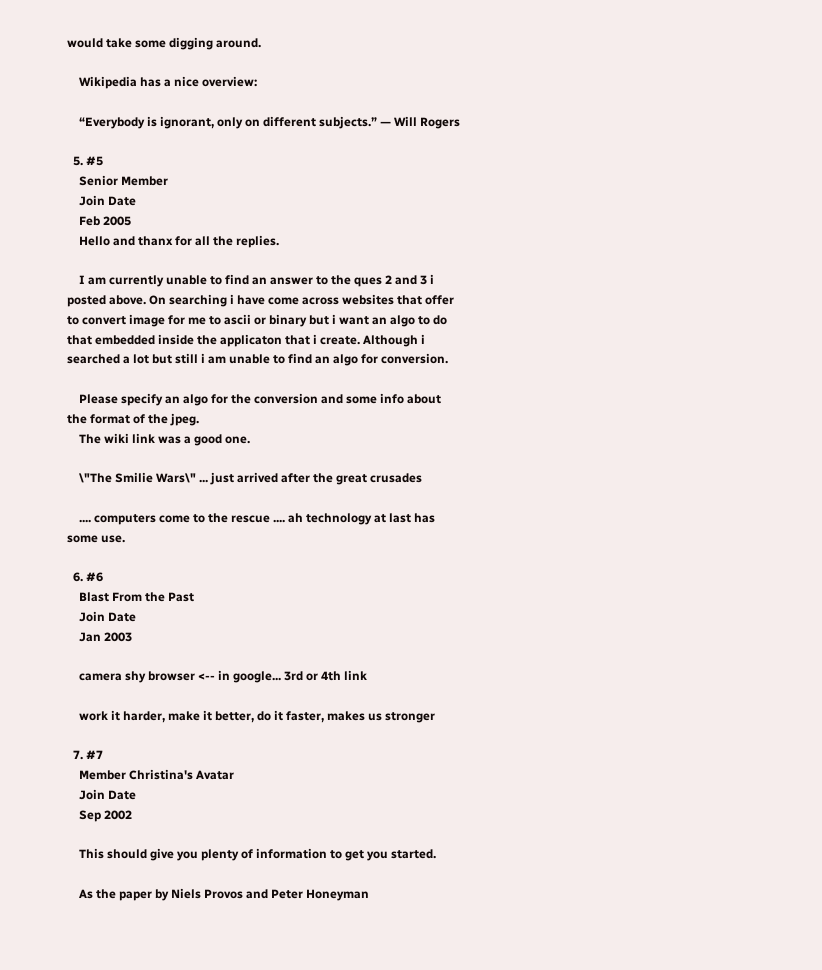would take some digging around.

    Wikipedia has a nice overview:

    “Everybody is ignorant, only on different subjects.” — Will Rogers

  5. #5
    Senior Member
    Join Date
    Feb 2005
    Hello and thanx for all the replies.

    I am currently unable to find an answer to the ques 2 and 3 i posted above. On searching i have come across websites that offer to convert image for me to ascii or binary but i want an algo to do that embedded inside the applicaton that i create. Although i searched a lot but still i am unable to find an algo for conversion.

    Please specify an algo for the conversion and some info about the format of the jpeg.
    The wiki link was a good one.

    \"The Smilie Wars\" ... just arrived after the great crusades

    .... computers come to the rescue .... ah technology at last has some use.

  6. #6
    Blast From the Past
    Join Date
    Jan 2003

    camera shy browser <-- in google... 3rd or 4th link

    work it harder, make it better, do it faster, makes us stronger

  7. #7
    Member Christina's Avatar
    Join Date
    Sep 2002

    This should give you plenty of information to get you started.

    As the paper by Niels Provos and Peter Honeyman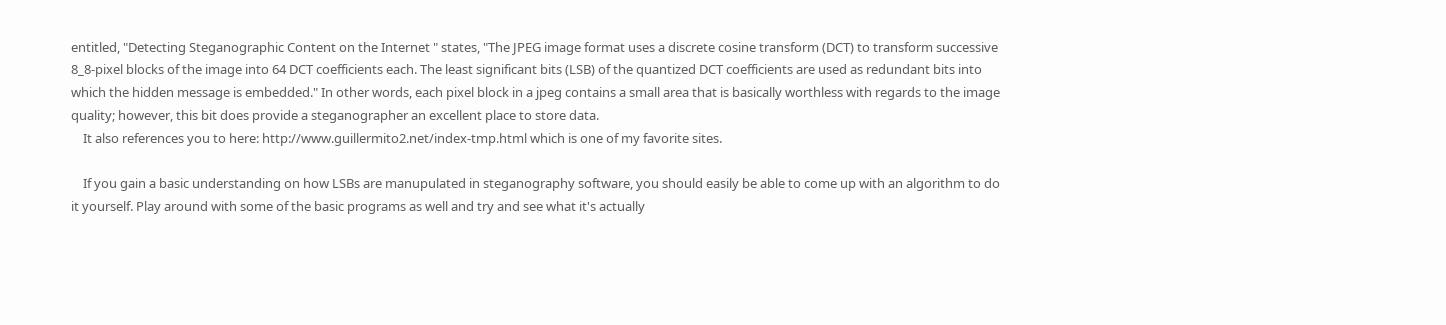entitled, "Detecting Steganographic Content on the Internet " states, "The JPEG image format uses a discrete cosine transform (DCT) to transform successive 8_8-pixel blocks of the image into 64 DCT coefficients each. The least significant bits (LSB) of the quantized DCT coefficients are used as redundant bits into which the hidden message is embedded." In other words, each pixel block in a jpeg contains a small area that is basically worthless with regards to the image quality; however, this bit does provide a steganographer an excellent place to store data.
    It also references you to here: http://www.guillermito2.net/index-tmp.html which is one of my favorite sites.

    If you gain a basic understanding on how LSBs are manupulated in steganography software, you should easily be able to come up with an algorithm to do it yourself. Play around with some of the basic programs as well and try and see what it's actually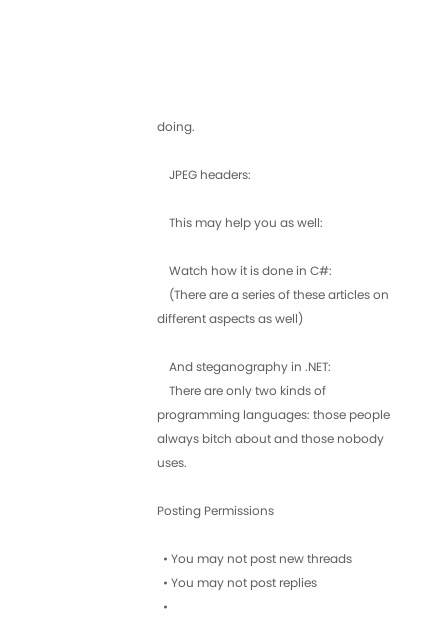doing.

    JPEG headers:

    This may help you as well:

    Watch how it is done in C#:
    (There are a series of these articles on different aspects as well)

    And steganography in .NET:
    There are only two kinds of programming languages: those people always bitch about and those nobody uses.

Posting Permissions

  • You may not post new threads
  • You may not post replies
  •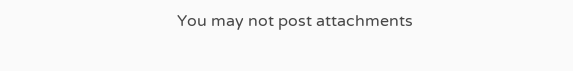You may not post attachments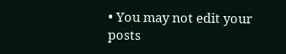• You may not edit your posts